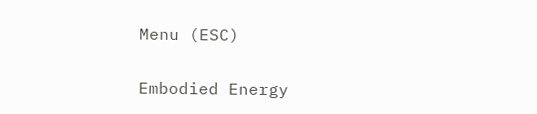Menu (ESC)

Embodied Energy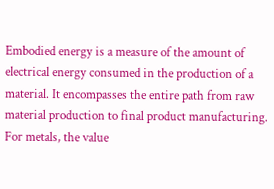Embodied energy is a measure of the amount of electrical energy consumed in the production of a material. It encompasses the entire path from raw material production to final product manufacturing. For metals, the value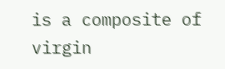is a composite of virgin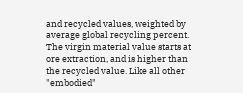and recycled values, weighted by average global recycling percent. The virgin material value starts at ore extraction, and is higher than the recycled value. Like all other "embodied"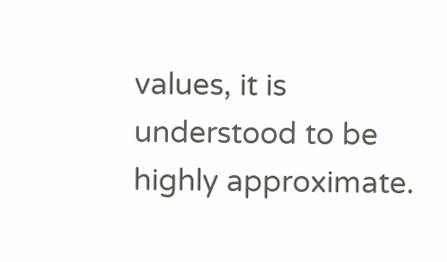values, it is understood to be highly approximate.